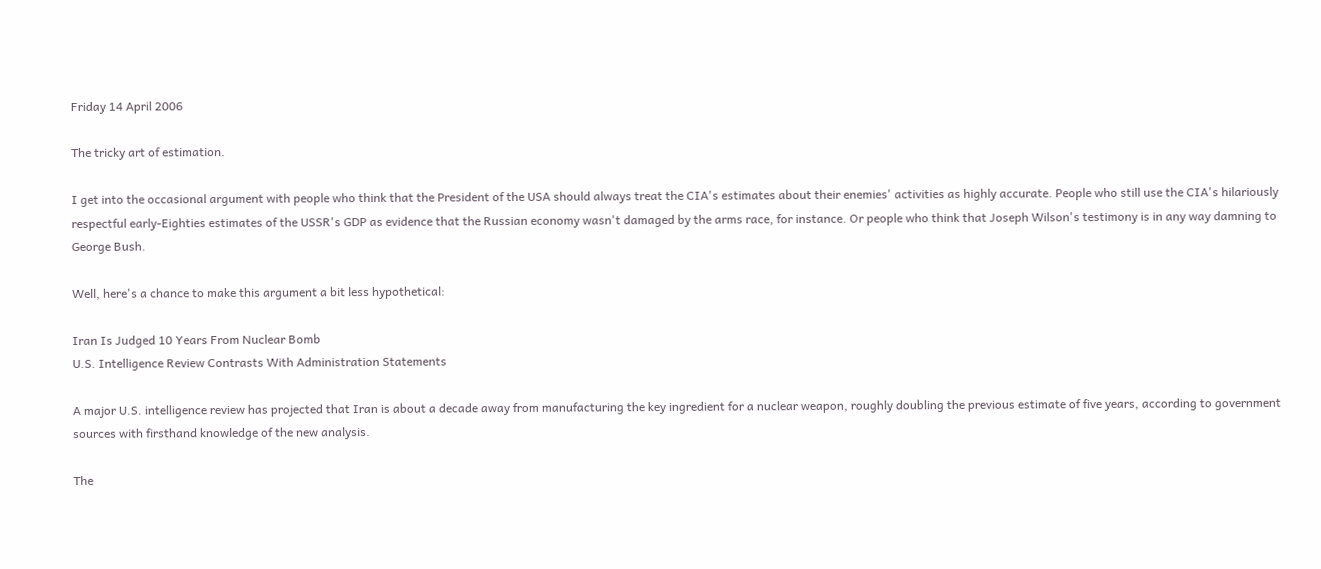Friday 14 April 2006

The tricky art of estimation.

I get into the occasional argument with people who think that the President of the USA should always treat the CIA's estimates about their enemies' activities as highly accurate. People who still use the CIA's hilariously respectful early-Eighties estimates of the USSR's GDP as evidence that the Russian economy wasn't damaged by the arms race, for instance. Or people who think that Joseph Wilson's testimony is in any way damning to George Bush.

Well, here's a chance to make this argument a bit less hypothetical:

Iran Is Judged 10 Years From Nuclear Bomb
U.S. Intelligence Review Contrasts With Administration Statements

A major U.S. intelligence review has projected that Iran is about a decade away from manufacturing the key ingredient for a nuclear weapon, roughly doubling the previous estimate of five years, according to government sources with firsthand knowledge of the new analysis.

The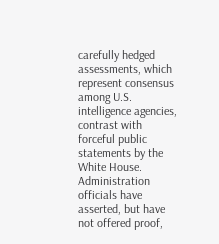carefully hedged assessments, which represent consensus among U.S. intelligence agencies, contrast with forceful public statements by the White House. Administration officials have asserted, but have not offered proof,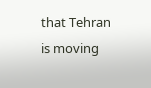that Tehran is moving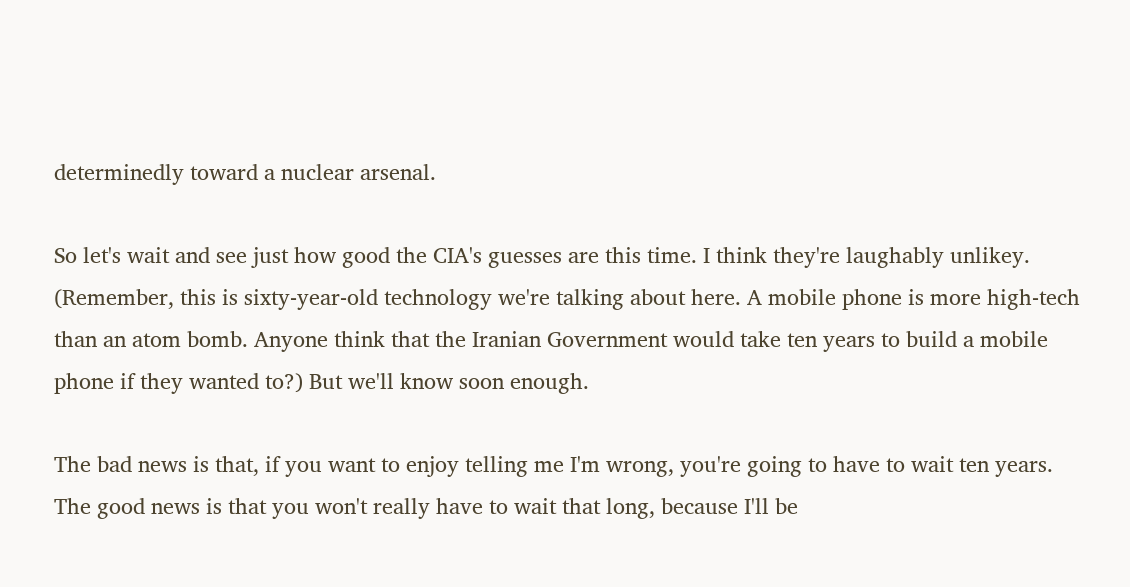determinedly toward a nuclear arsenal.

So let's wait and see just how good the CIA's guesses are this time. I think they're laughably unlikey. (Remember, this is sixty-year-old technology we're talking about here. A mobile phone is more high-tech than an atom bomb. Anyone think that the Iranian Government would take ten years to build a mobile phone if they wanted to?) But we'll know soon enough.

The bad news is that, if you want to enjoy telling me I'm wrong, you're going to have to wait ten years. The good news is that you won't really have to wait that long, because I'll be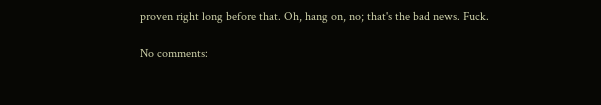proven right long before that. Oh, hang on, no; that's the bad news. Fuck.

No comments: